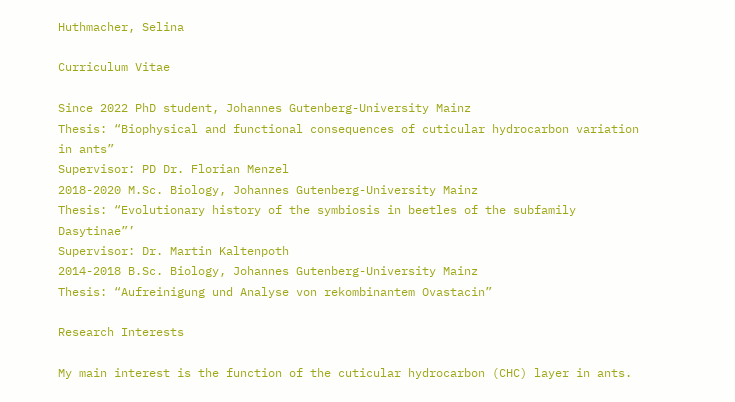Huthmacher, Selina

Curriculum Vitae

Since 2022 PhD student, Johannes Gutenberg-University Mainz
Thesis: “Biophysical and functional consequences of cuticular hydrocarbon variation in ants”
Supervisor: PD Dr. Florian Menzel
2018-2020 M.Sc. Biology, Johannes Gutenberg-University Mainz
Thesis: “Evolutionary history of the symbiosis in beetles of the subfamily Dasytinae”’
Supervisor: Dr. Martin Kaltenpoth
2014-2018 B.Sc. Biology, Johannes Gutenberg-University Mainz
Thesis: “Aufreinigung und Analyse von rekombinantem Ovastacin”

Research Interests

My main interest is the function of the cuticular hydrocarbon (CHC) layer in ants.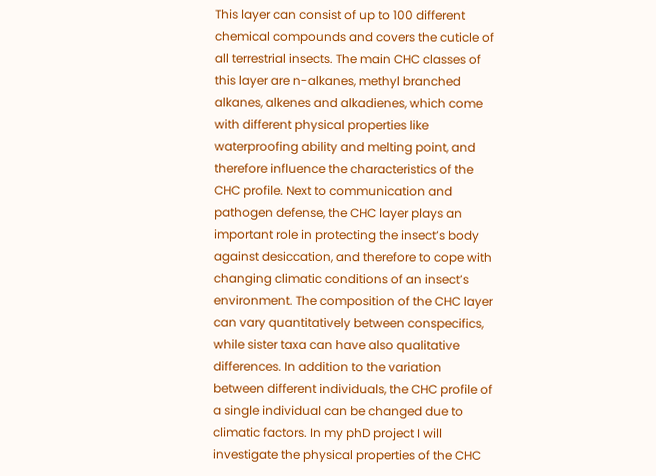This layer can consist of up to 100 different chemical compounds and covers the cuticle of all terrestrial insects. The main CHC classes of this layer are n-alkanes, methyl branched alkanes, alkenes and alkadienes, which come with different physical properties like waterproofing ability and melting point, and therefore influence the characteristics of the CHC profile. Next to communication and pathogen defense, the CHC layer plays an important role in protecting the insect’s body against desiccation, and therefore to cope with changing climatic conditions of an insect’s environment. The composition of the CHC layer can vary quantitatively between conspecifics, while sister taxa can have also qualitative differences. In addition to the variation between different individuals, the CHC profile of a single individual can be changed due to climatic factors. In my phD project I will investigate the physical properties of the CHC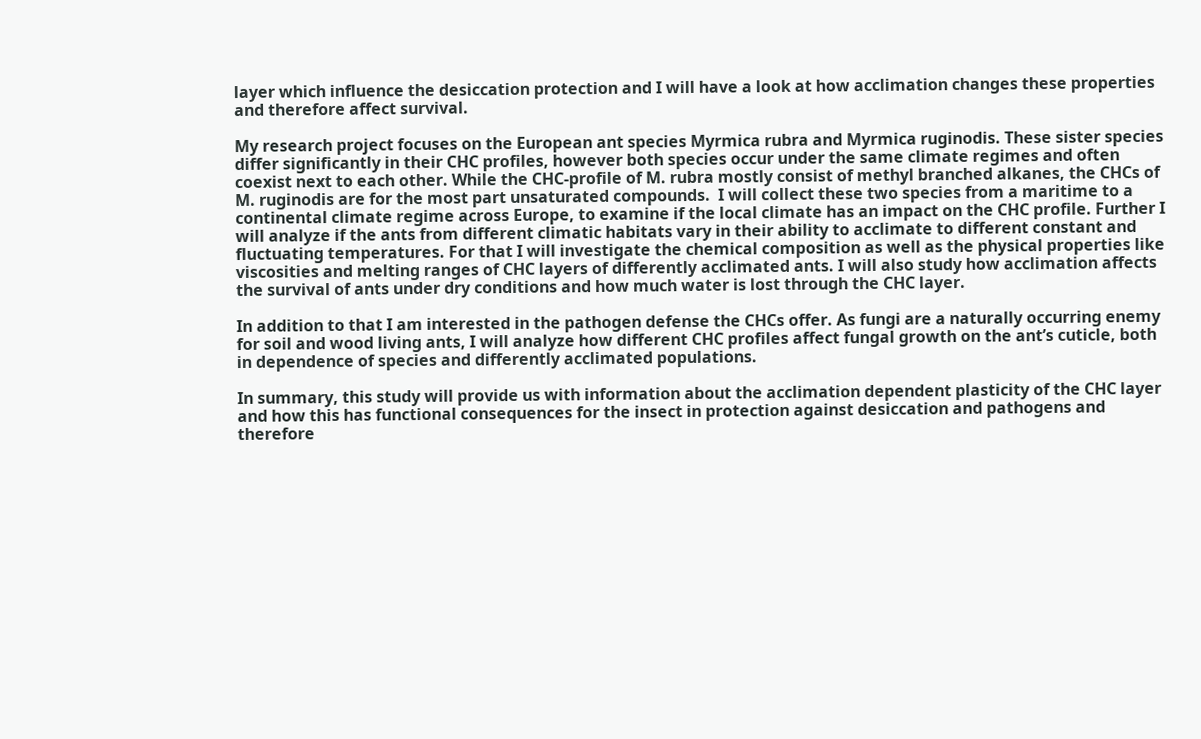layer which influence the desiccation protection and I will have a look at how acclimation changes these properties and therefore affect survival.

My research project focuses on the European ant species Myrmica rubra and Myrmica ruginodis. These sister species differ significantly in their CHC profiles, however both species occur under the same climate regimes and often coexist next to each other. While the CHC-profile of M. rubra mostly consist of methyl branched alkanes, the CHCs of M. ruginodis are for the most part unsaturated compounds.  I will collect these two species from a maritime to a continental climate regime across Europe, to examine if the local climate has an impact on the CHC profile. Further I will analyze if the ants from different climatic habitats vary in their ability to acclimate to different constant and fluctuating temperatures. For that I will investigate the chemical composition as well as the physical properties like viscosities and melting ranges of CHC layers of differently acclimated ants. I will also study how acclimation affects the survival of ants under dry conditions and how much water is lost through the CHC layer.

In addition to that I am interested in the pathogen defense the CHCs offer. As fungi are a naturally occurring enemy for soil and wood living ants, I will analyze how different CHC profiles affect fungal growth on the ant’s cuticle, both in dependence of species and differently acclimated populations.

In summary, this study will provide us with information about the acclimation dependent plasticity of the CHC layer and how this has functional consequences for the insect in protection against desiccation and pathogens and therefore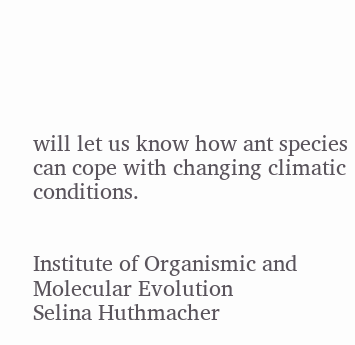will let us know how ant species can cope with changing climatic conditions.


Institute of Organismic and Molecular Evolution
Selina Huthmacher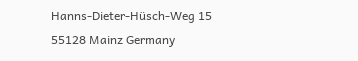Hanns-Dieter-Hüsch-Weg 15
55128 Mainz Germany